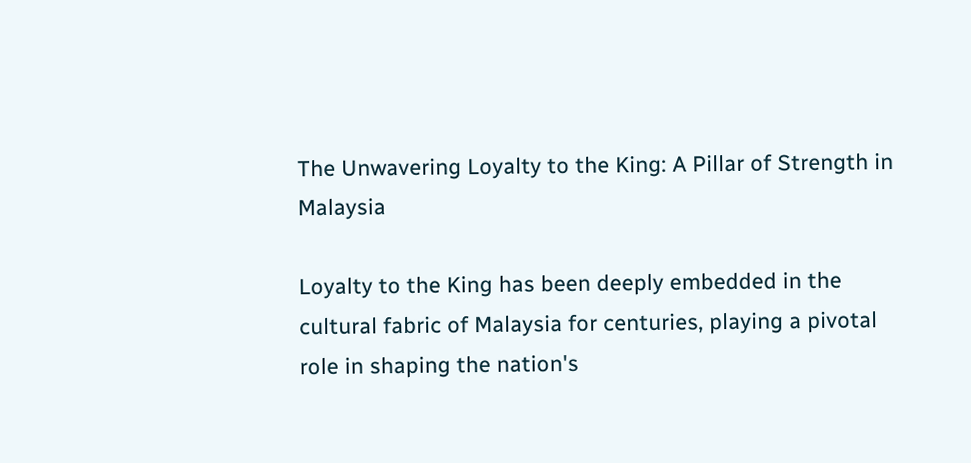The Unwavering Loyalty to the King: A Pillar of Strength in Malaysia

Loyalty to the King has been deeply embedded in the cultural fabric of Malaysia for centuries, playing a pivotal role in shaping the nation's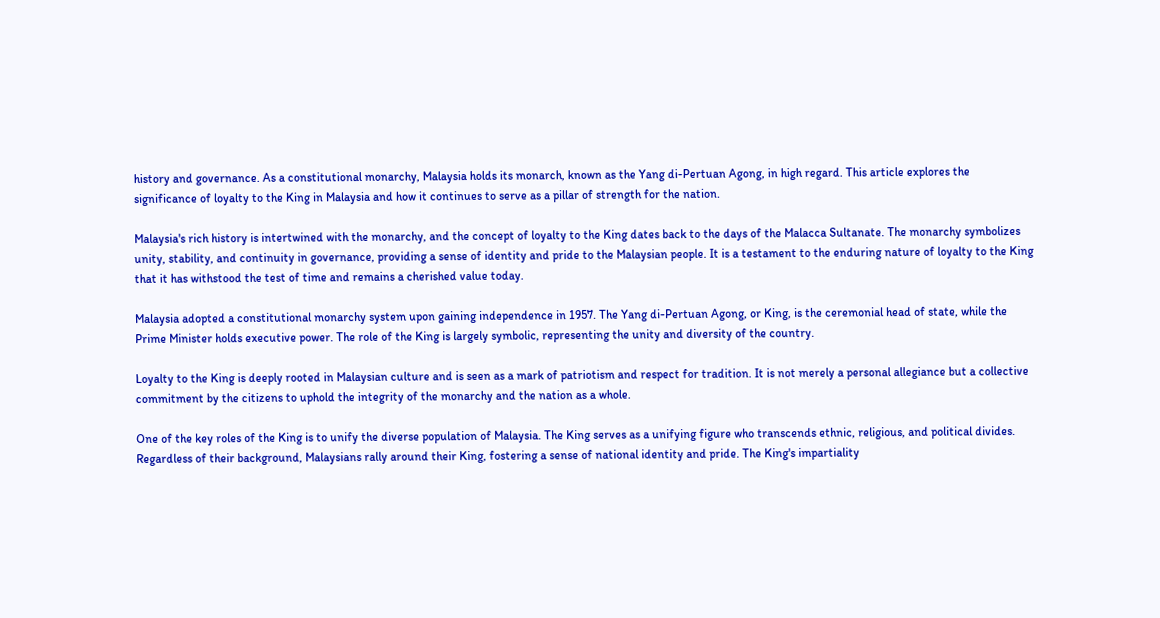history and governance. As a constitutional monarchy, Malaysia holds its monarch, known as the Yang di-Pertuan Agong, in high regard. This article explores the significance of loyalty to the King in Malaysia and how it continues to serve as a pillar of strength for the nation.

Malaysia's rich history is intertwined with the monarchy, and the concept of loyalty to the King dates back to the days of the Malacca Sultanate. The monarchy symbolizes unity, stability, and continuity in governance, providing a sense of identity and pride to the Malaysian people. It is a testament to the enduring nature of loyalty to the King that it has withstood the test of time and remains a cherished value today.

Malaysia adopted a constitutional monarchy system upon gaining independence in 1957. The Yang di-Pertuan Agong, or King, is the ceremonial head of state, while the Prime Minister holds executive power. The role of the King is largely symbolic, representing the unity and diversity of the country.

Loyalty to the King is deeply rooted in Malaysian culture and is seen as a mark of patriotism and respect for tradition. It is not merely a personal allegiance but a collective commitment by the citizens to uphold the integrity of the monarchy and the nation as a whole.

One of the key roles of the King is to unify the diverse population of Malaysia. The King serves as a unifying figure who transcends ethnic, religious, and political divides. Regardless of their background, Malaysians rally around their King, fostering a sense of national identity and pride. The King's impartiality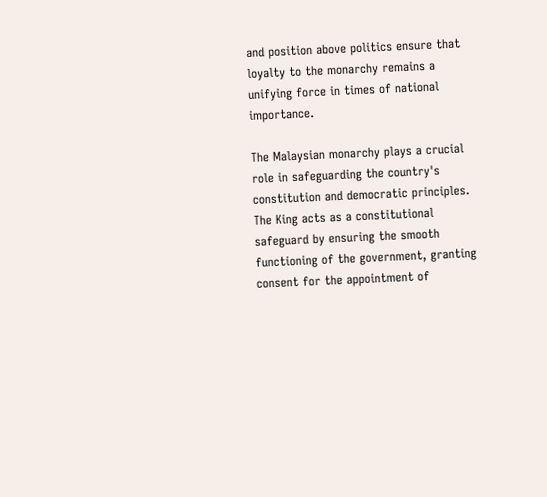and position above politics ensure that loyalty to the monarchy remains a unifying force in times of national importance.

The Malaysian monarchy plays a crucial role in safeguarding the country's constitution and democratic principles. The King acts as a constitutional safeguard by ensuring the smooth functioning of the government, granting consent for the appointment of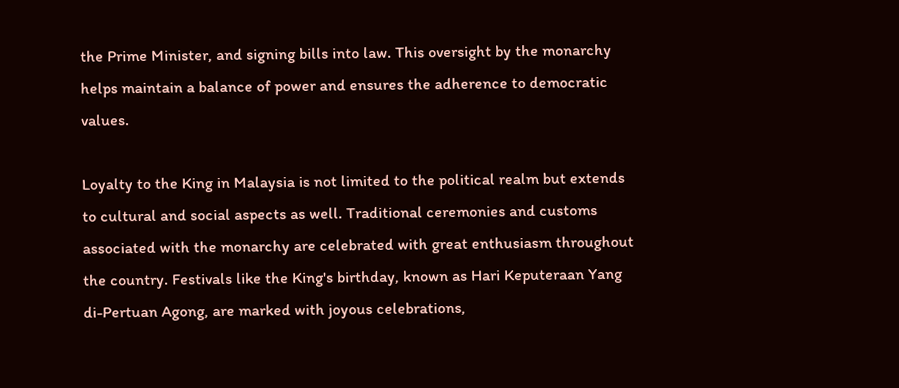the Prime Minister, and signing bills into law. This oversight by the monarchy helps maintain a balance of power and ensures the adherence to democratic values.

Loyalty to the King in Malaysia is not limited to the political realm but extends to cultural and social aspects as well. Traditional ceremonies and customs associated with the monarchy are celebrated with great enthusiasm throughout the country. Festivals like the King's birthday, known as Hari Keputeraan Yang di-Pertuan Agong, are marked with joyous celebrations,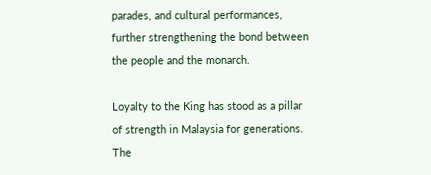parades, and cultural performances, further strengthening the bond between the people and the monarch.

Loyalty to the King has stood as a pillar of strength in Malaysia for generations. The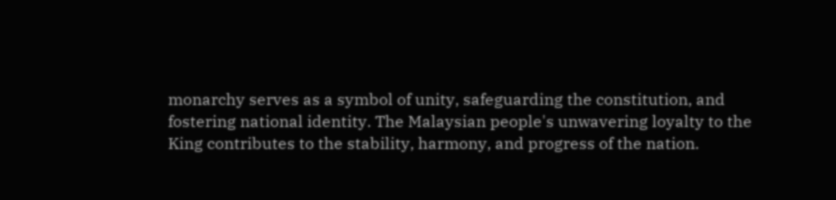monarchy serves as a symbol of unity, safeguarding the constitution, and fostering national identity. The Malaysian people's unwavering loyalty to the King contributes to the stability, harmony, and progress of the nation.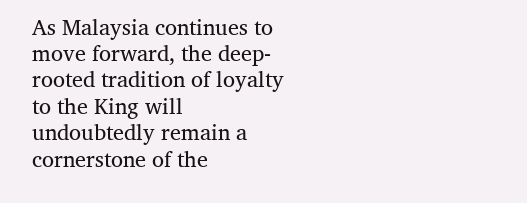As Malaysia continues to move forward, the deep-rooted tradition of loyalty to the King will undoubtedly remain a cornerstone of the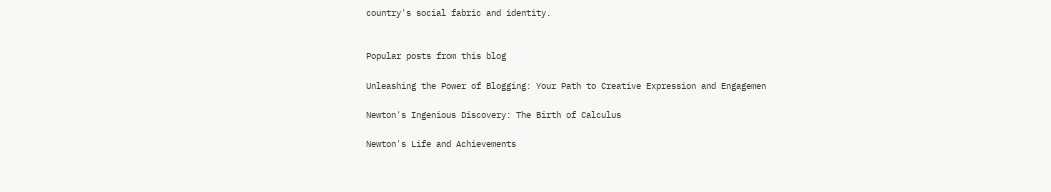country's social fabric and identity.


Popular posts from this blog

Unleashing the Power of Blogging: Your Path to Creative Expression and Engagemen

Newton's Ingenious Discovery: The Birth of Calculus

Newton's Life and Achievements